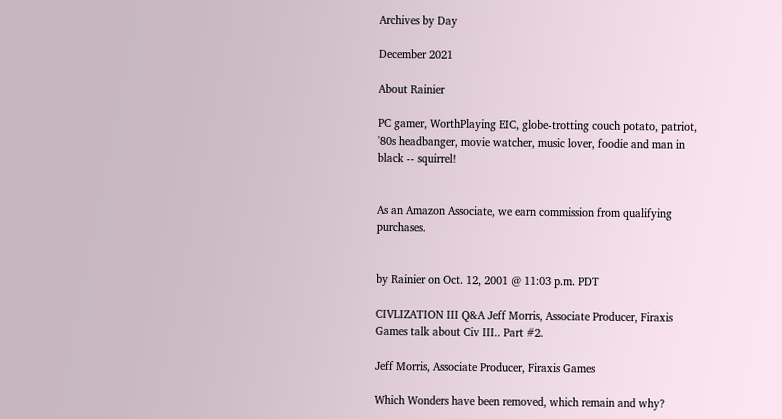Archives by Day

December 2021

About Rainier

PC gamer, WorthPlaying EIC, globe-trotting couch potato, patriot, '80s headbanger, movie watcher, music lover, foodie and man in black -- squirrel!


As an Amazon Associate, we earn commission from qualifying purchases.


by Rainier on Oct. 12, 2001 @ 11:03 p.m. PDT

CIVLIZATION III Q&A Jeff Morris, Associate Producer, Firaxis Games talk about Civ III.. Part #2.

Jeff Morris, Associate Producer, Firaxis Games

Which Wonders have been removed, which remain and why?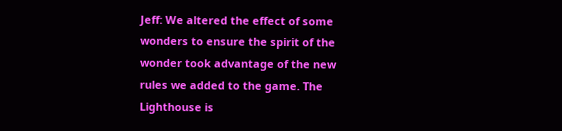Jeff: We altered the effect of some wonders to ensure the spirit of the wonder took advantage of the new rules we added to the game. The Lighthouse is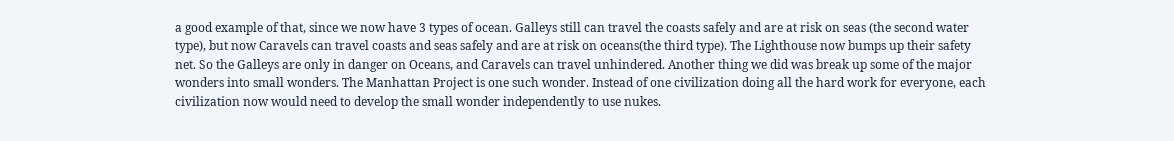a good example of that, since we now have 3 types of ocean. Galleys still can travel the coasts safely and are at risk on seas (the second water type), but now Caravels can travel coasts and seas safely and are at risk on oceans(the third type). The Lighthouse now bumps up their safety net. So the Galleys are only in danger on Oceans, and Caravels can travel unhindered. Another thing we did was break up some of the major wonders into small wonders. The Manhattan Project is one such wonder. Instead of one civilization doing all the hard work for everyone, each civilization now would need to develop the small wonder independently to use nukes.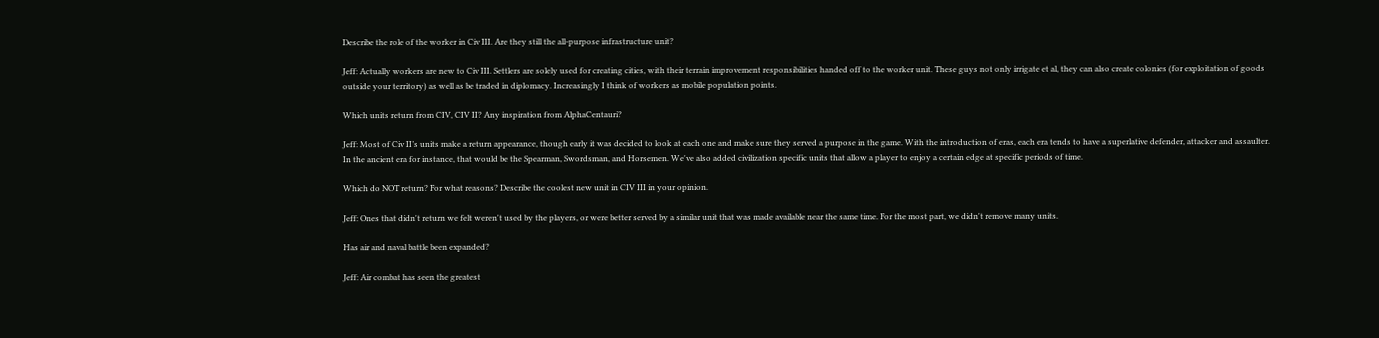Describe the role of the worker in Civ III. Are they still the all-purpose infrastructure unit?

Jeff: Actually workers are new to Civ III. Settlers are solely used for creating cities, with their terrain improvement responsibilities handed off to the worker unit. These guys not only irrigate et al, they can also create colonies (for exploitation of goods outside your territory) as well as be traded in diplomacy. Increasingly I think of workers as mobile population points.

Which units return from CIV, CIV II? Any inspiration from AlphaCentauri?

Jeff: Most of Civ II’s units make a return appearance, though early it was decided to look at each one and make sure they served a purpose in the game. With the introduction of eras, each era tends to have a superlative defender, attacker and assaulter. In the ancient era for instance, that would be the Spearman, Swordsman, and Horsemen. We've also added civilization specific units that allow a player to enjoy a certain edge at specific periods of time.

Which do NOT return? For what reasons? Describe the coolest new unit in CIV III in your opinion.

Jeff: Ones that didn't return we felt weren't used by the players, or were better served by a similar unit that was made available near the same time. For the most part, we didn't remove many units.

Has air and naval battle been expanded?

Jeff: Air combat has seen the greatest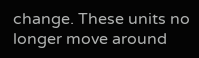change. These units no longer move around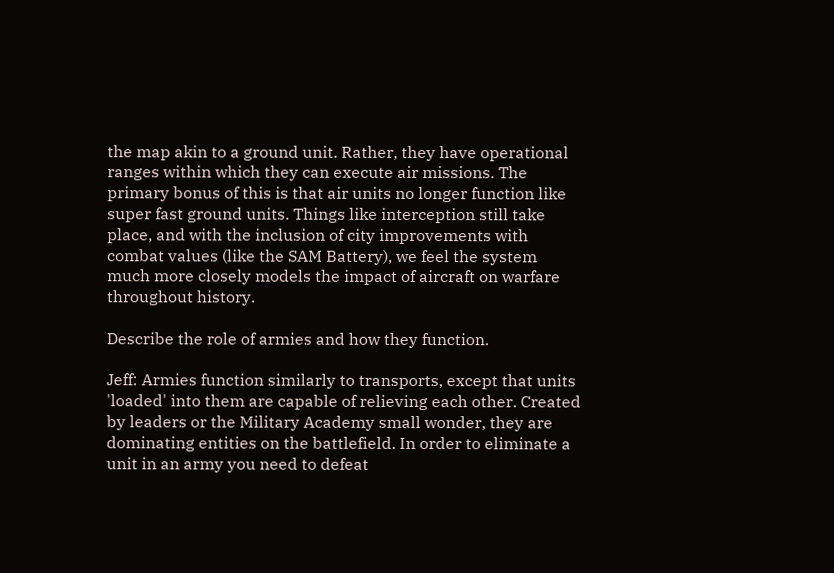the map akin to a ground unit. Rather, they have operational ranges within which they can execute air missions. The primary bonus of this is that air units no longer function like super fast ground units. Things like interception still take place, and with the inclusion of city improvements with combat values (like the SAM Battery), we feel the system much more closely models the impact of aircraft on warfare throughout history.

Describe the role of armies and how they function.

Jeff: Armies function similarly to transports, except that units 'loaded' into them are capable of relieving each other. Created by leaders or the Military Academy small wonder, they are dominating entities on the battlefield. In order to eliminate a unit in an army you need to defeat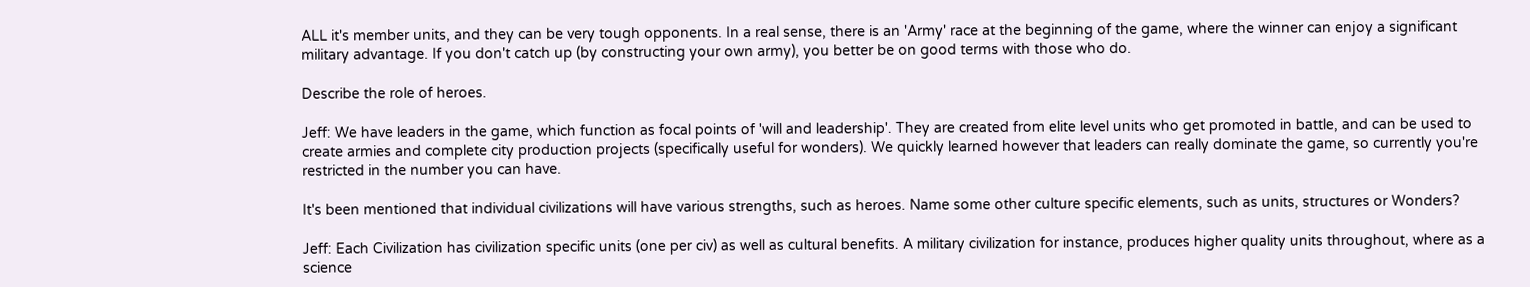ALL it's member units, and they can be very tough opponents. In a real sense, there is an 'Army' race at the beginning of the game, where the winner can enjoy a significant military advantage. If you don't catch up (by constructing your own army), you better be on good terms with those who do.

Describe the role of heroes.

Jeff: We have leaders in the game, which function as focal points of 'will and leadership'. They are created from elite level units who get promoted in battle, and can be used to create armies and complete city production projects (specifically useful for wonders). We quickly learned however that leaders can really dominate the game, so currently you're restricted in the number you can have.

It's been mentioned that individual civilizations will have various strengths, such as heroes. Name some other culture specific elements, such as units, structures or Wonders?

Jeff: Each Civilization has civilization specific units (one per civ) as well as cultural benefits. A military civilization for instance, produces higher quality units throughout, where as a science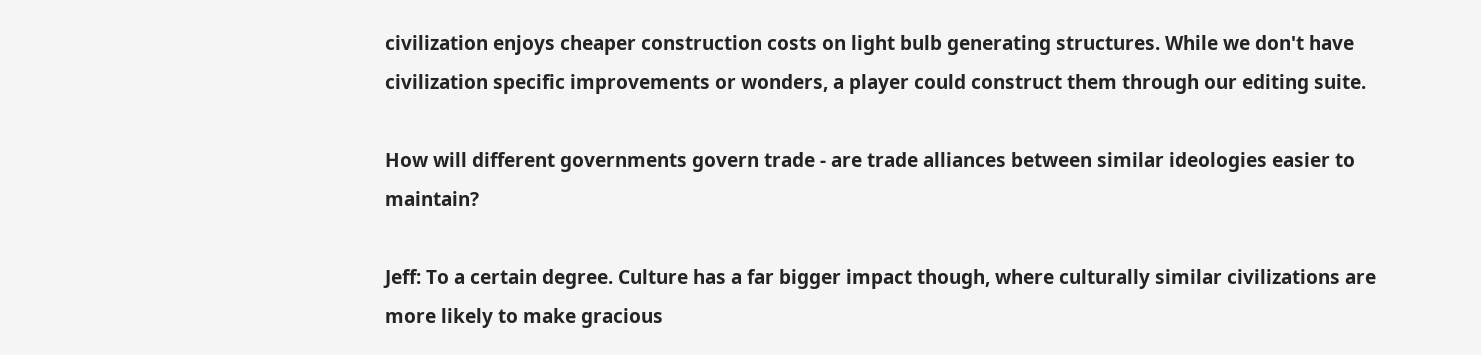civilization enjoys cheaper construction costs on light bulb generating structures. While we don't have civilization specific improvements or wonders, a player could construct them through our editing suite.

How will different governments govern trade - are trade alliances between similar ideologies easier to maintain?

Jeff: To a certain degree. Culture has a far bigger impact though, where culturally similar civilizations are more likely to make gracious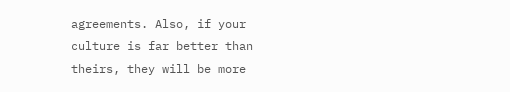agreements. Also, if your culture is far better than theirs, they will be more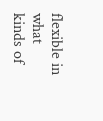flexible in what kinds of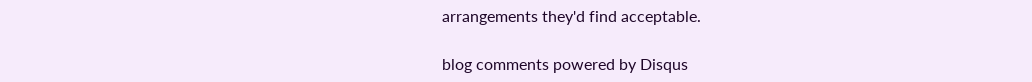arrangements they'd find acceptable.

blog comments powered by Disqus